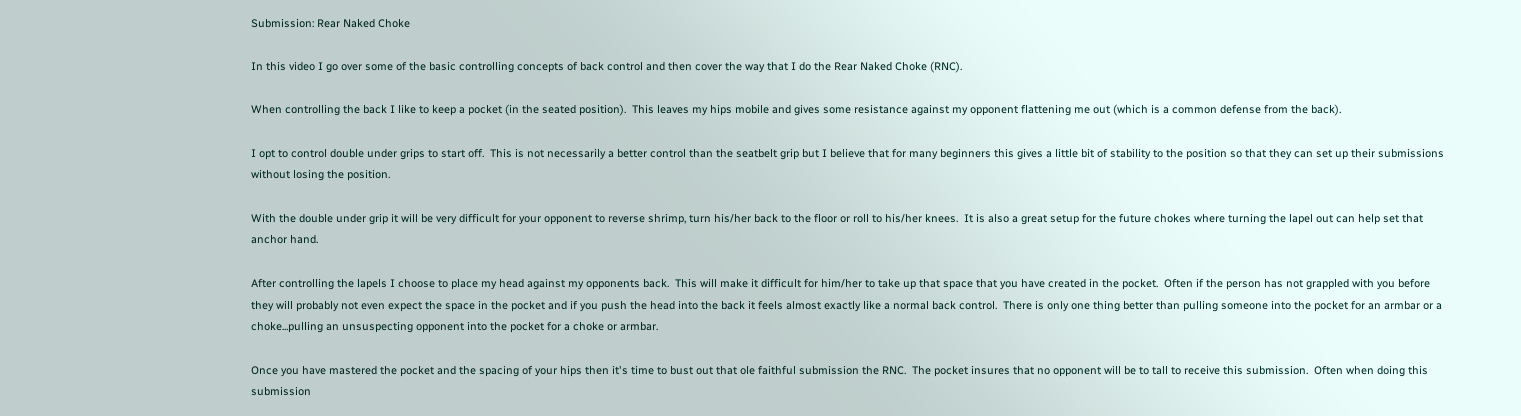Submission: Rear Naked Choke

In this video I go over some of the basic controlling concepts of back control and then cover the way that I do the Rear Naked Choke (RNC).

When controlling the back I like to keep a pocket (in the seated position).  This leaves my hips mobile and gives some resistance against my opponent flattening me out (which is a common defense from the back).

I opt to control double under grips to start off.  This is not necessarily a better control than the seatbelt grip but I believe that for many beginners this gives a little bit of stability to the position so that they can set up their submissions without losing the position.

With the double under grip it will be very difficult for your opponent to reverse shrimp, turn his/her back to the floor or roll to his/her knees.  It is also a great setup for the future chokes where turning the lapel out can help set that anchor hand.

After controlling the lapels I choose to place my head against my opponents back.  This will make it difficult for him/her to take up that space that you have created in the pocket.  Often if the person has not grappled with you before they will probably not even expect the space in the pocket and if you push the head into the back it feels almost exactly like a normal back control.  There is only one thing better than pulling someone into the pocket for an armbar or a choke...pulling an unsuspecting opponent into the pocket for a choke or armbar.

Once you have mastered the pocket and the spacing of your hips then it's time to bust out that ole faithful submission the RNC.  The pocket insures that no opponent will be to tall to receive this submission.  Often when doing this submission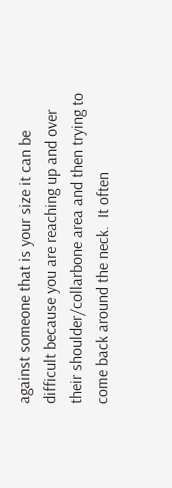against someone that is your size it can be difficult because you are reaching up and over their shoulder/collarbone area and then trying to come back around the neck.  It often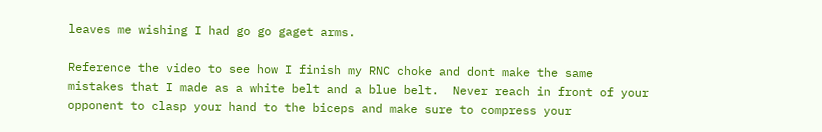leaves me wishing I had go go gaget arms.

Reference the video to see how I finish my RNC choke and dont make the same mistakes that I made as a white belt and a blue belt.  Never reach in front of your opponent to clasp your hand to the biceps and make sure to compress your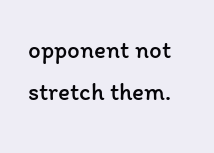opponent not stretch them.